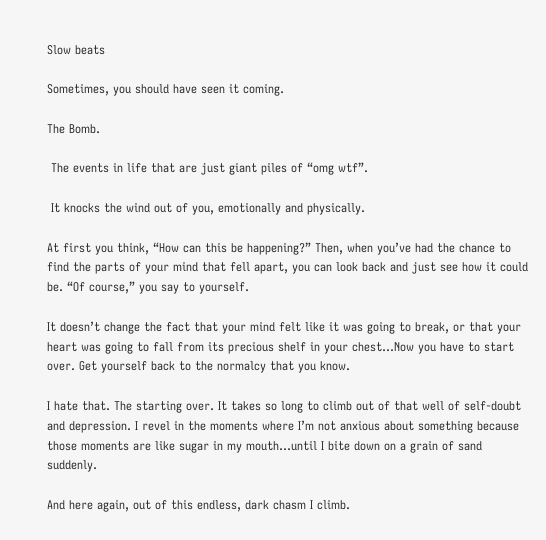Slow beats

Sometimes, you should have seen it coming.

The Bomb.

 The events in life that are just giant piles of “omg wtf”.

 It knocks the wind out of you, emotionally and physically.

At first you think, “How can this be happening?” Then, when you’ve had the chance to find the parts of your mind that fell apart, you can look back and just see how it could be. “Of course,” you say to yourself.

It doesn’t change the fact that your mind felt like it was going to break, or that your heart was going to fall from its precious shelf in your chest…Now you have to start over. Get yourself back to the normalcy that you know.

I hate that. The starting over. It takes so long to climb out of that well of self-doubt and depression. I revel in the moments where I’m not anxious about something because those moments are like sugar in my mouth…until I bite down on a grain of sand suddenly.

And here again, out of this endless, dark chasm I climb.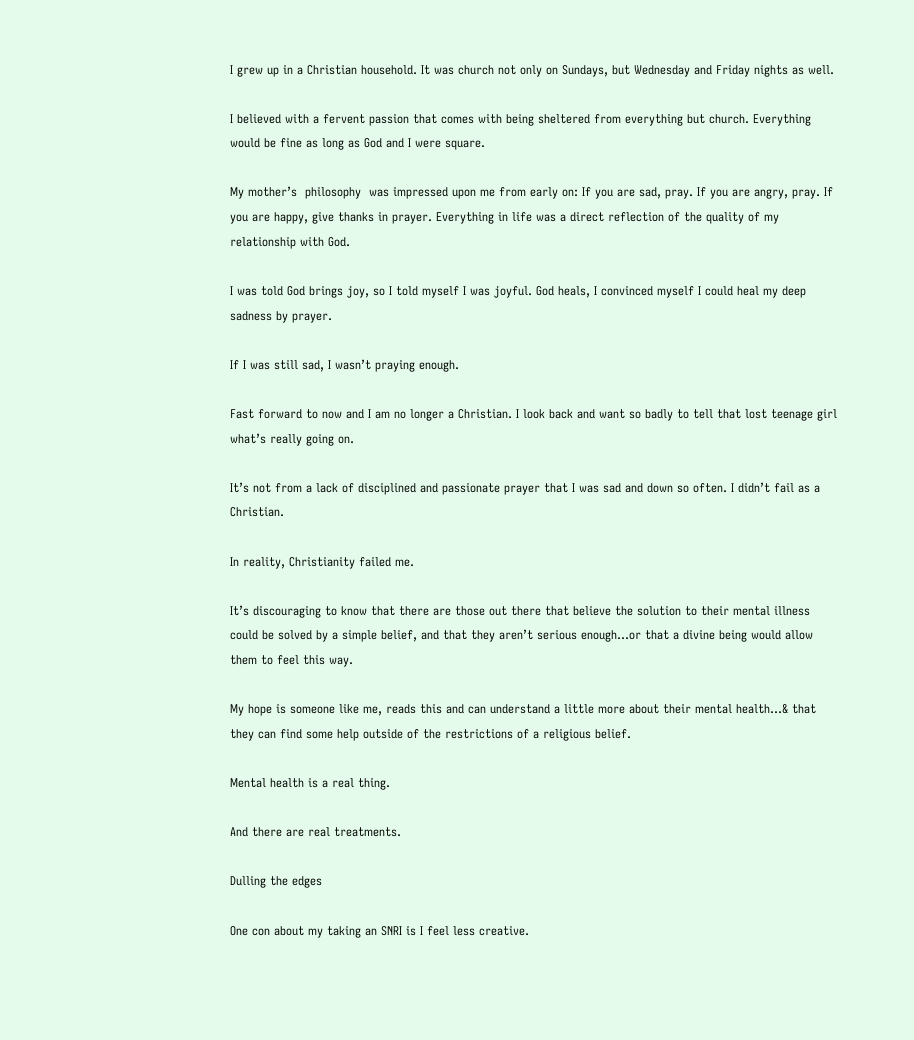I grew up in a Christian household. It was church not only on Sundays, but Wednesday and Friday nights as well.

I believed with a fervent passion that comes with being sheltered from everything but church. Everything would be fine as long as God and I were square.

My mother’s  philosophy  was impressed upon me from early on: If you are sad, pray. If you are angry, pray. If you are happy, give thanks in prayer. Everything in life was a direct reflection of the quality of my relationship with God.

I was told God brings joy, so I told myself I was joyful. God heals, I convinced myself I could heal my deep sadness by prayer.

If I was still sad, I wasn’t praying enough.

Fast forward to now and I am no longer a Christian. I look back and want so badly to tell that lost teenage girl what’s really going on.

It’s not from a lack of disciplined and passionate prayer that I was sad and down so often. I didn’t fail as a Christian.

In reality, Christianity failed me.

It’s discouraging to know that there are those out there that believe the solution to their mental illness could be solved by a simple belief, and that they aren’t serious enough…or that a divine being would allow them to feel this way.

My hope is someone like me, reads this and can understand a little more about their mental health…& that they can find some help outside of the restrictions of a religious belief.

Mental health is a real thing.

And there are real treatments.

Dulling the edges

One con about my taking an SNRI is I feel less creative.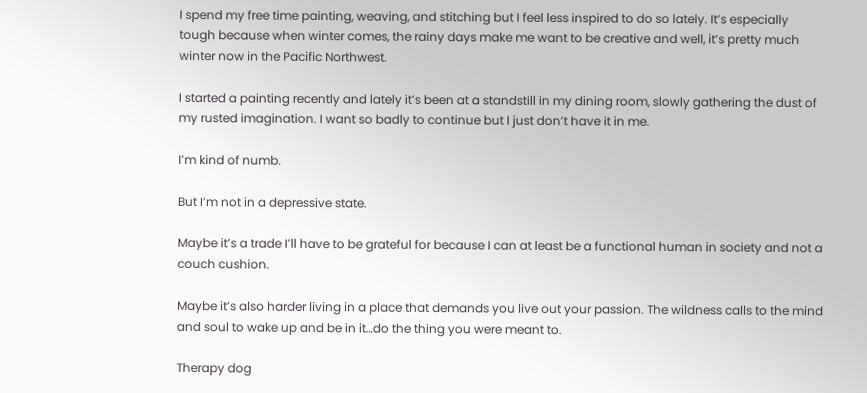I spend my free time painting, weaving, and stitching but I feel less inspired to do so lately. It’s especially tough because when winter comes, the rainy days make me want to be creative and well, it’s pretty much winter now in the Pacific Northwest.

I started a painting recently and lately it’s been at a standstill in my dining room, slowly gathering the dust of my rusted imagination. I want so badly to continue but I just don’t have it in me.

I’m kind of numb.

But I’m not in a depressive state.

Maybe it’s a trade I’ll have to be grateful for because I can at least be a functional human in society and not a couch cushion.

Maybe it’s also harder living in a place that demands you live out your passion. The wildness calls to the mind and soul to wake up and be in it…do the thing you were meant to.

Therapy dog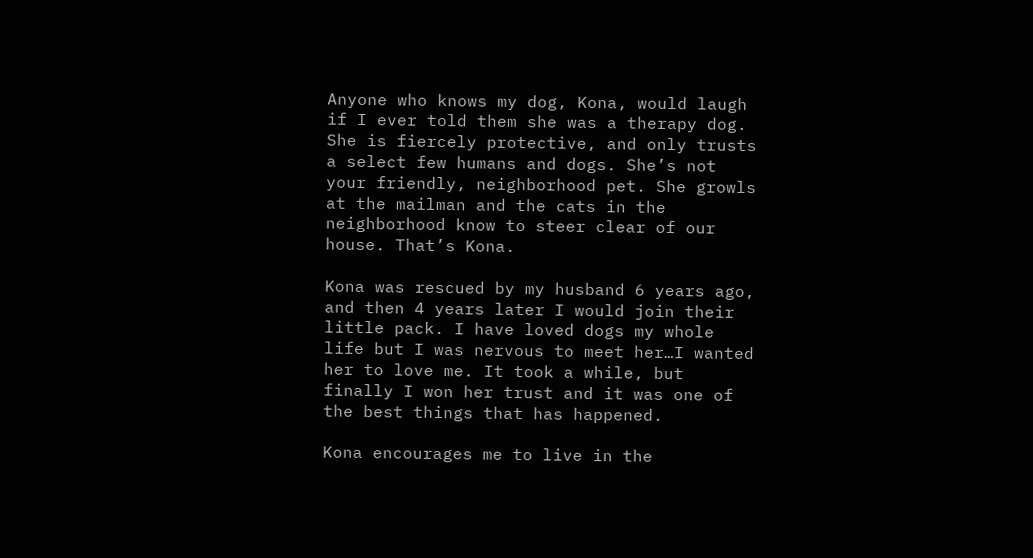Anyone who knows my dog, Kona, would laugh if I ever told them she was a therapy dog. She is fiercely protective, and only trusts a select few humans and dogs. She’s not your friendly, neighborhood pet. She growls at the mailman and the cats in the neighborhood know to steer clear of our house. That’s Kona.

Kona was rescued by my husband 6 years ago, and then 4 years later I would join their little pack. I have loved dogs my whole life but I was nervous to meet her…I wanted her to love me. It took a while, but finally I won her trust and it was one of the best things that has happened.

Kona encourages me to live in the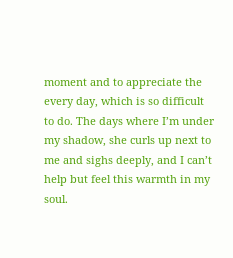moment and to appreciate the every day, which is so difficult to do. The days where I’m under my shadow, she curls up next to me and sighs deeply, and I can’t help but feel this warmth in my soul.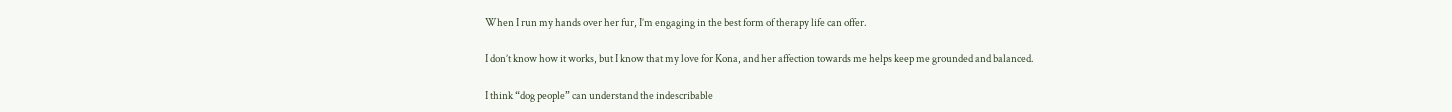When I run my hands over her fur, I’m engaging in the best form of therapy life can offer.

I don’t know how it works, but I know that my love for Kona, and her affection towards me helps keep me grounded and balanced.

I think “dog people” can understand the indescribable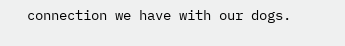connection we have with our dogs.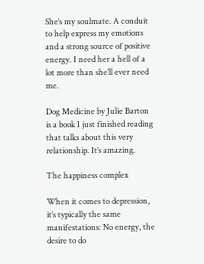She’s my soulmate. A conduit to help express my emotions and a strong source of positive energy. I need her a hell of a lot more than she’ll ever need me.

Dog Medicine by Julie Barton is a book I just finished reading that talks about this very relationship. It’s amazing.

The happiness complex

When it comes to depression, it’s typically the same manifestations: No energy, the desire to do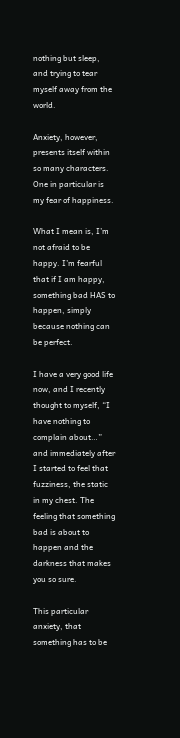nothing but sleep, and trying to tear myself away from the world.

Anxiety, however, presents itself within so many characters. One in particular is my fear of happiness.

What I mean is, I’m not afraid to be happy. I’m fearful that if I am happy, something bad HAS to happen, simply because nothing can be perfect.

I have a very good life now, and I recently thought to myself, “I have nothing to complain about…” and immediately after I started to feel that fuzziness, the static in my chest. The feeling that something bad is about to happen and the darkness that makes you so sure.

This particular anxiety, that something has to be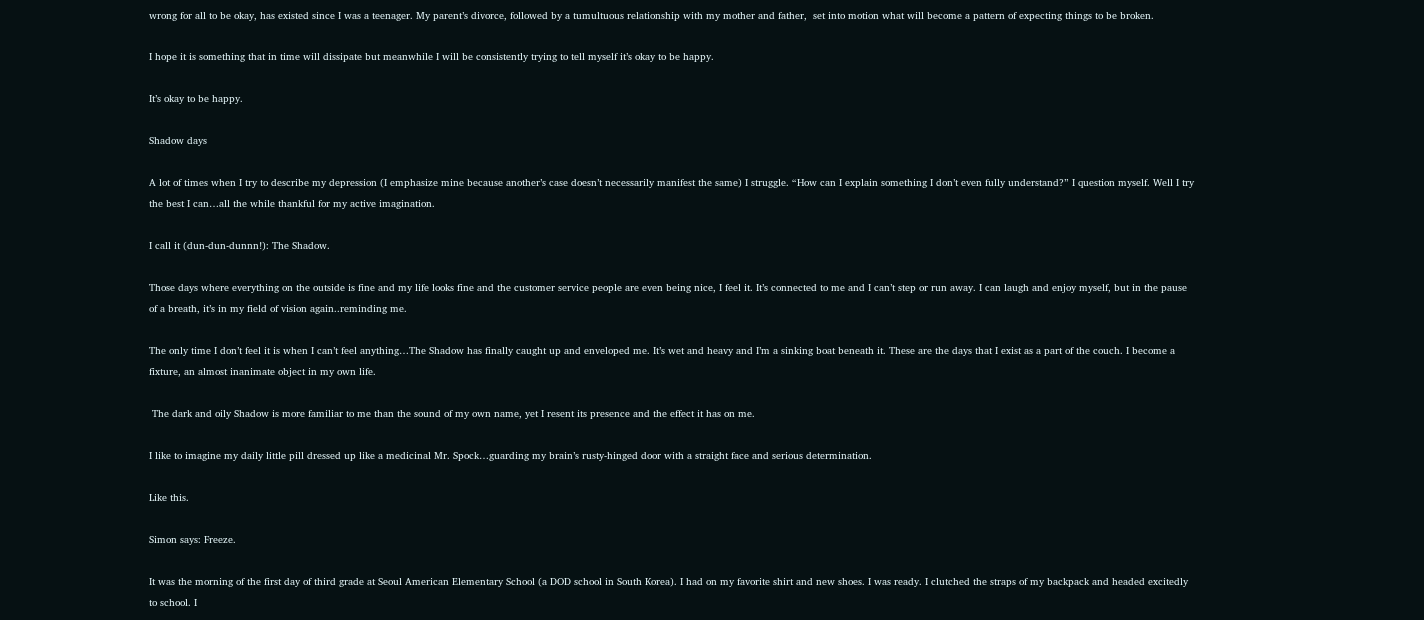wrong for all to be okay, has existed since I was a teenager. My parent’s divorce, followed by a tumultuous relationship with my mother and father,  set into motion what will become a pattern of expecting things to be broken.

I hope it is something that in time will dissipate but meanwhile I will be consistently trying to tell myself it’s okay to be happy.

It’s okay to be happy.

Shadow days

A lot of times when I try to describe my depression (I emphasize mine because another’s case doesn’t necessarily manifest the same) I struggle. “How can I explain something I don’t even fully understand?” I question myself. Well I try the best I can…all the while thankful for my active imagination.

I call it (dun-dun-dunnn!): The Shadow.

Those days where everything on the outside is fine and my life looks fine and the customer service people are even being nice, I feel it. It’s connected to me and I can’t step or run away. I can laugh and enjoy myself, but in the pause of a breath, it’s in my field of vision again..reminding me.

The only time I don’t feel it is when I can’t feel anything…The Shadow has finally caught up and enveloped me. It’s wet and heavy and I’m a sinking boat beneath it. These are the days that I exist as a part of the couch. I become a fixture, an almost inanimate object in my own life.

 The dark and oily Shadow is more familiar to me than the sound of my own name, yet I resent its presence and the effect it has on me.

I like to imagine my daily little pill dressed up like a medicinal Mr. Spock…guarding my brain’s rusty-hinged door with a straight face and serious determination.

Like this.

Simon says: Freeze.

It was the morning of the first day of third grade at Seoul American Elementary School (a DOD school in South Korea). I had on my favorite shirt and new shoes. I was ready. I clutched the straps of my backpack and headed excitedly to school. I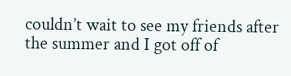couldn’t wait to see my friends after the summer and I got off of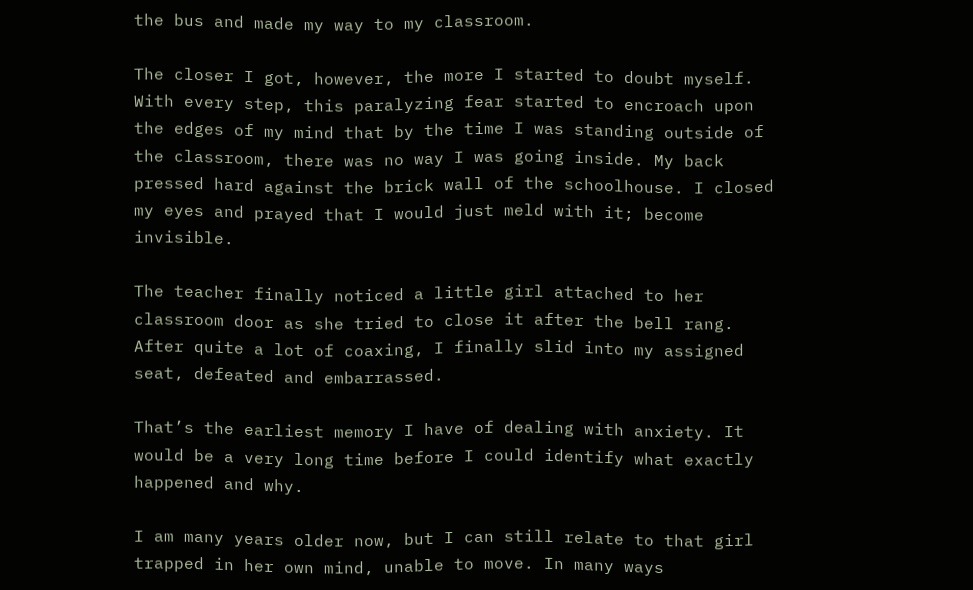the bus and made my way to my classroom.

The closer I got, however, the more I started to doubt myself. With every step, this paralyzing fear started to encroach upon the edges of my mind that by the time I was standing outside of the classroom, there was no way I was going inside. My back pressed hard against the brick wall of the schoolhouse. I closed my eyes and prayed that I would just meld with it; become invisible.

The teacher finally noticed a little girl attached to her classroom door as she tried to close it after the bell rang. After quite a lot of coaxing, I finally slid into my assigned seat, defeated and embarrassed.

That’s the earliest memory I have of dealing with anxiety. It would be a very long time before I could identify what exactly happened and why.

I am many years older now, but I can still relate to that girl trapped in her own mind, unable to move. In many ways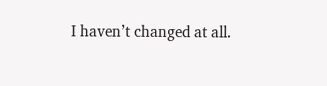I haven’t changed at all.